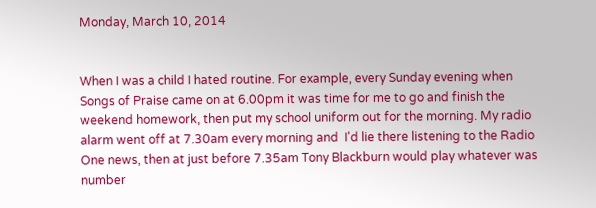Monday, March 10, 2014


When I was a child I hated routine. For example, every Sunday evening when Songs of Praise came on at 6.00pm it was time for me to go and finish the weekend homework, then put my school uniform out for the morning. My radio alarm went off at 7.30am every morning and  I'd lie there listening to the Radio One news, then at just before 7.35am Tony Blackburn would play whatever was number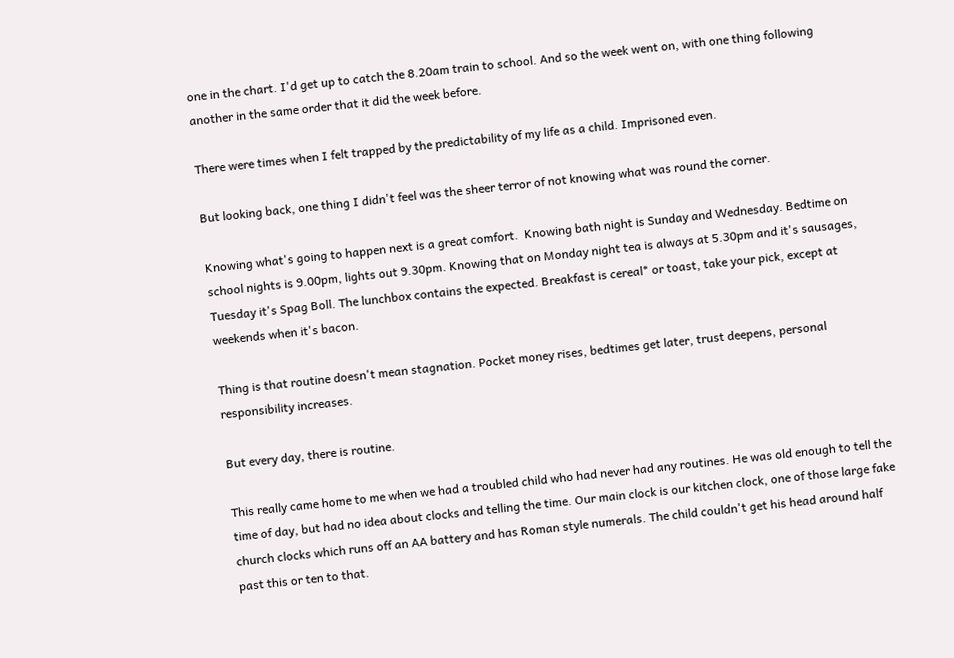one in the chart. I'd get up to catch the 8.20am train to school. And so the week went on, with one thing following another in the same order that it did the week before.

There were times when I felt trapped by the predictability of my life as a child. Imprisoned even.

But looking back, one thing I didn't feel was the sheer terror of not knowing what was round the corner.

Knowing what's going to happen next is a great comfort.  Knowing bath night is Sunday and Wednesday. Bedtime on school nights is 9.00pm, lights out 9.30pm. Knowing that on Monday night tea is always at 5.30pm and it's sausages, Tuesday it's Spag Boll. The lunchbox contains the expected. Breakfast is cereal* or toast, take your pick, except at weekends when it's bacon.

Thing is that routine doesn't mean stagnation. Pocket money rises, bedtimes get later, trust deepens, personal responsibility increases.

But every day, there is routine.

This really came home to me when we had a troubled child who had never had any routines. He was old enough to tell the time of day, but had no idea about clocks and telling the time. Our main clock is our kitchen clock, one of those large fake church clocks which runs off an AA battery and has Roman style numerals. The child couldn't get his head around half past this or ten to that.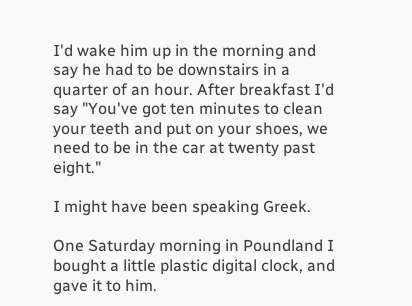I'd wake him up in the morning and say he had to be downstairs in a quarter of an hour. After breakfast I'd say "You've got ten minutes to clean your teeth and put on your shoes, we need to be in the car at twenty past eight."

I might have been speaking Greek.

One Saturday morning in Poundland I bought a little plastic digital clock, and gave it to him.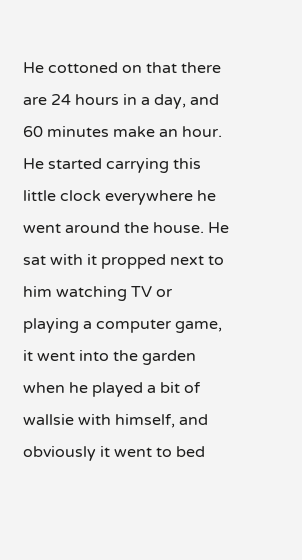He cottoned on that there are 24 hours in a day, and 60 minutes make an hour. He started carrying this little clock everywhere he went around the house. He sat with it propped next to him watching TV or playing a computer game, it went into the garden when he played a bit of wallsie with himself, and obviously it went to bed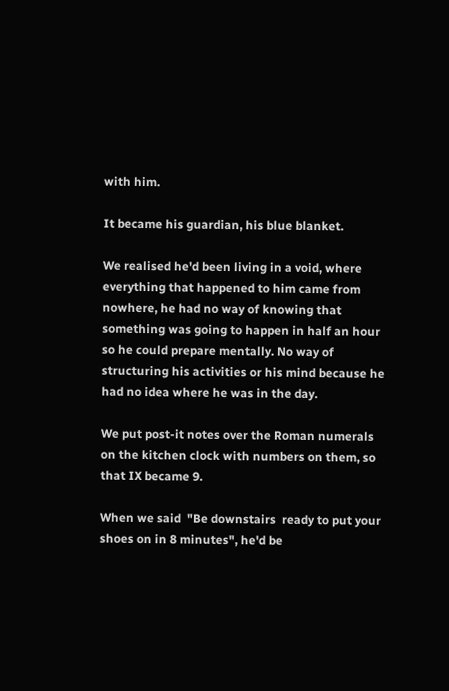with him.

It became his guardian, his blue blanket.

We realised he'd been living in a void, where everything that happened to him came from nowhere, he had no way of knowing that something was going to happen in half an hour so he could prepare mentally. No way of structuring his activities or his mind because he had no idea where he was in the day.

We put post-it notes over the Roman numerals on the kitchen clock with numbers on them, so that IX became 9.

When we said  "Be downstairs  ready to put your shoes on in 8 minutes", he'd be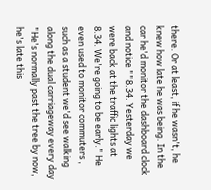there. Or at least, if he wasn't, he knew how late he was being. In the car he'd monitor the dashboard clock and notice ""8.34. Yesterday we were back at the traffic lights at 8.34. We're going to be early." He even used to monitor commuters , such as a student we'd see walking along the dual carriageway every day "He's normally past the tree by now, he's late this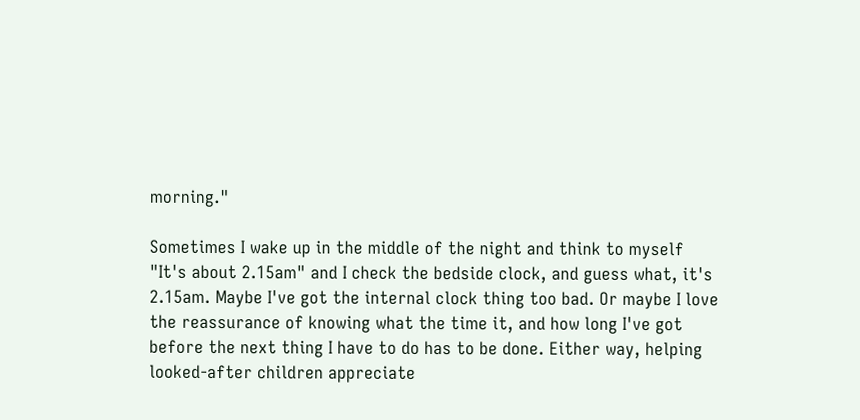morning."

Sometimes I wake up in the middle of the night and think to myself "It's about 2.15am" and I check the bedside clock, and guess what, it's 2.15am. Maybe I've got the internal clock thing too bad. Or maybe I love the reassurance of knowing what the time it, and how long I've got before the next thing I have to do has to be done. Either way, helping looked-after children appreciate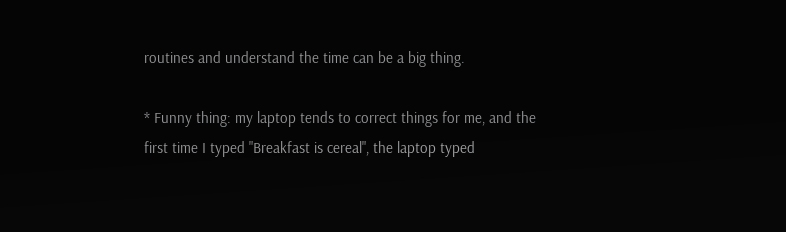routines and understand the time can be a big thing.

* Funny thing: my laptop tends to correct things for me, and the first time I typed "Breakfast is cereal", the laptop typed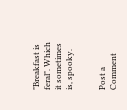"Breakfast is feral". Which it sometimes is, spooky.


Post a Comment